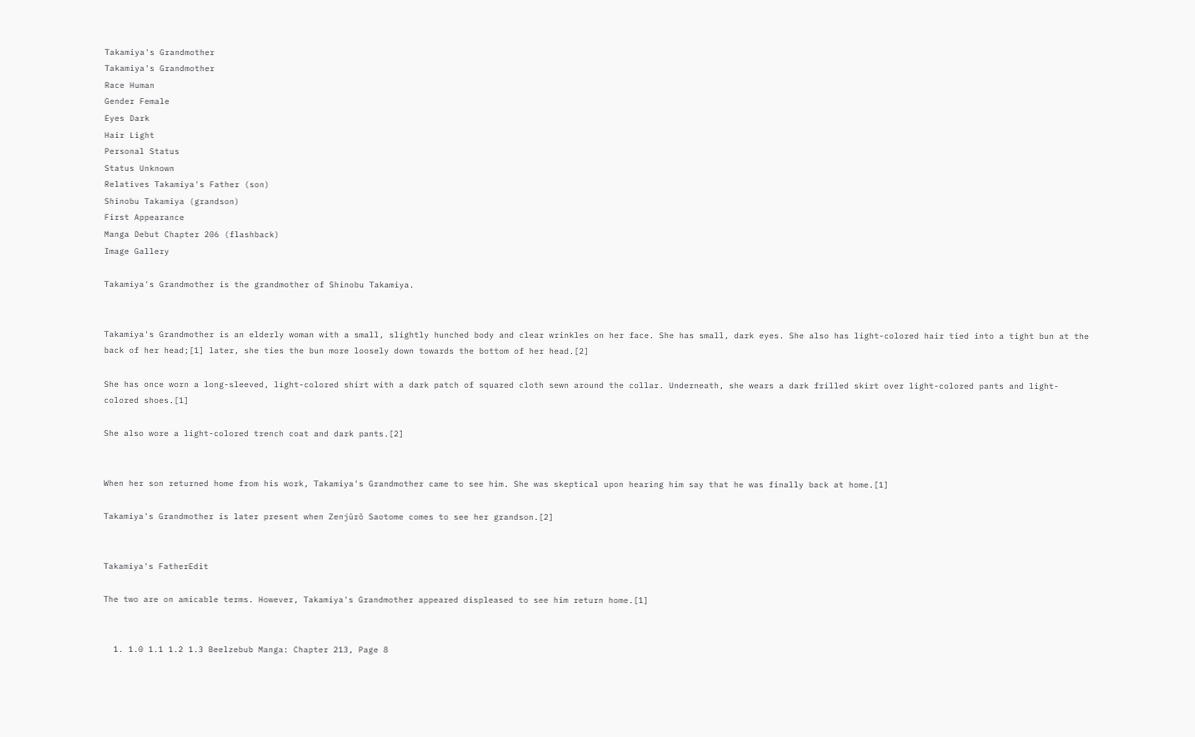Takamiya's Grandmother
Takamiya's Grandmother
Race Human
Gender Female
Eyes Dark
Hair Light
Personal Status
Status Unknown
Relatives Takamiya's Father (son)
Shinobu Takamiya (grandson)
First Appearance
Manga Debut Chapter 206 (flashback)
Image Gallery

Takamiya's Grandmother is the grandmother of Shinobu Takamiya.


Takamiya's Grandmother is an elderly woman with a small, slightly hunched body and clear wrinkles on her face. She has small, dark eyes. She also has light-colored hair tied into a tight bun at the back of her head;[1] later, she ties the bun more loosely down towards the bottom of her head.[2]

She has once worn a long-sleeved, light-colored shirt with a dark patch of squared cloth sewn around the collar. Underneath, she wears a dark frilled skirt over light-colored pants and light-colored shoes.[1]

She also wore a light-colored trench coat and dark pants.[2]


When her son returned home from his work, Takamiya's Grandmother came to see him. She was skeptical upon hearing him say that he was finally back at home.[1]

Takamiya's Grandmother is later present when Zenjūrō Saotome comes to see her grandson.[2]


Takamiya's FatherEdit

The two are on amicable terms. However, Takamiya's Grandmother appeared displeased to see him return home.[1]


  1. 1.0 1.1 1.2 1.3 Beelzebub Manga: Chapter 213, Page 8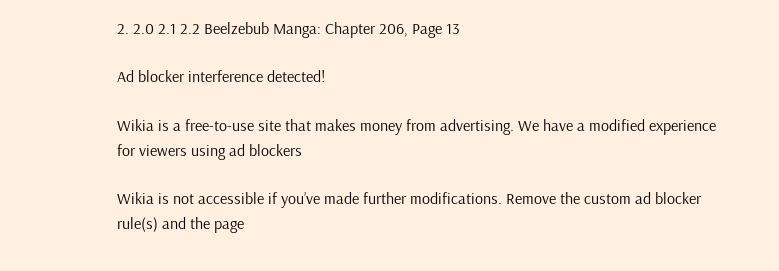2. 2.0 2.1 2.2 Beelzebub Manga: Chapter 206, Page 13

Ad blocker interference detected!

Wikia is a free-to-use site that makes money from advertising. We have a modified experience for viewers using ad blockers

Wikia is not accessible if you’ve made further modifications. Remove the custom ad blocker rule(s) and the page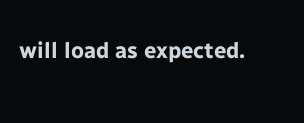will load as expected.